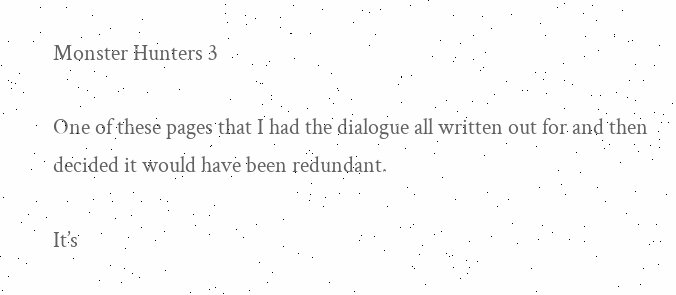Monster Hunters 3

One of these pages that I had the dialogue all written out for and then decided it would have been redundant.

It’s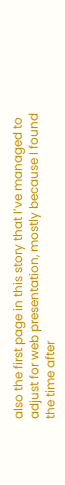also the first page in this story that I’ve managed to adjust for web presentation, mostly because I found the time after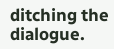ditching the dialogue.